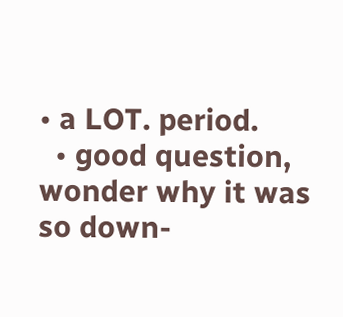• a LOT. period.
  • good question, wonder why it was so down-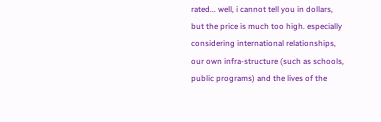rated... well, i cannot tell you in dollars, but the price is much too high. especially considering international relationships, our own infra-structure (such as schools, public programs) and the lives of the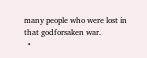many people who were lost in that godforsaken war.
  •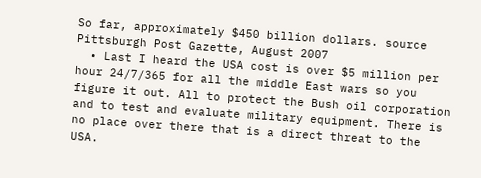So far, approximately $450 billion dollars. source Pittsburgh Post Gazette, August 2007
  • Last I heard the USA cost is over $5 million per hour 24/7/365 for all the middle East wars so you figure it out. All to protect the Bush oil corporation and to test and evaluate military equipment. There is no place over there that is a direct threat to the USA.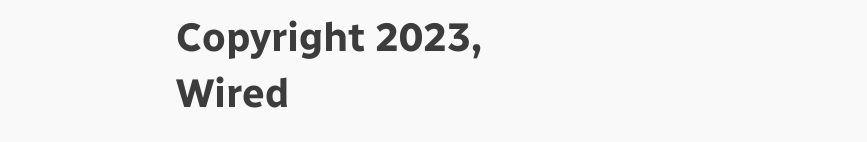Copyright 2023, Wired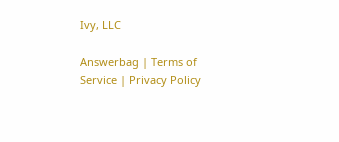Ivy, LLC

Answerbag | Terms of Service | Privacy Policy